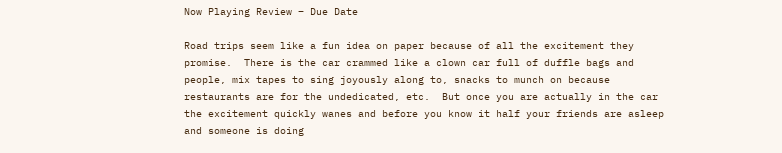Now Playing Review – Due Date

Road trips seem like a fun idea on paper because of all the excitement they promise.  There is the car crammed like a clown car full of duffle bags and people, mix tapes to sing joyously along to, snacks to munch on because restaurants are for the undedicated, etc.  But once you are actually in the car the excitement quickly wanes and before you know it half your friends are asleep and someone is doing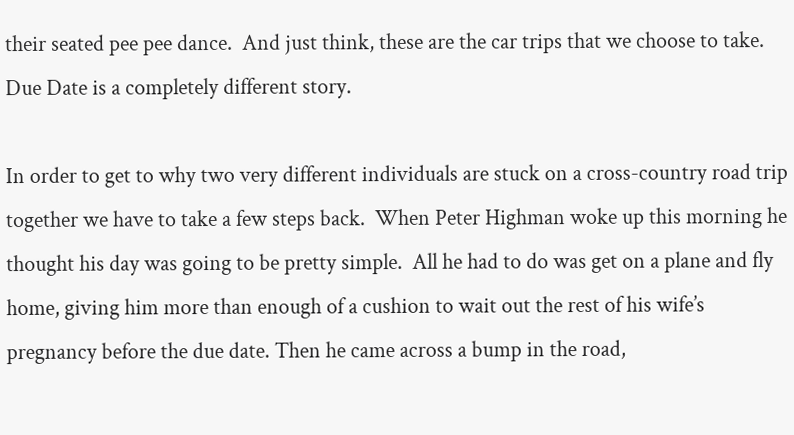their seated pee pee dance.  And just think, these are the car trips that we choose to take.  Due Date is a completely different story.

In order to get to why two very different individuals are stuck on a cross-country road trip together we have to take a few steps back.  When Peter Highman woke up this morning he thought his day was going to be pretty simple.  All he had to do was get on a plane and fly home, giving him more than enough of a cushion to wait out the rest of his wife’s pregnancy before the due date. Then he came across a bump in the road,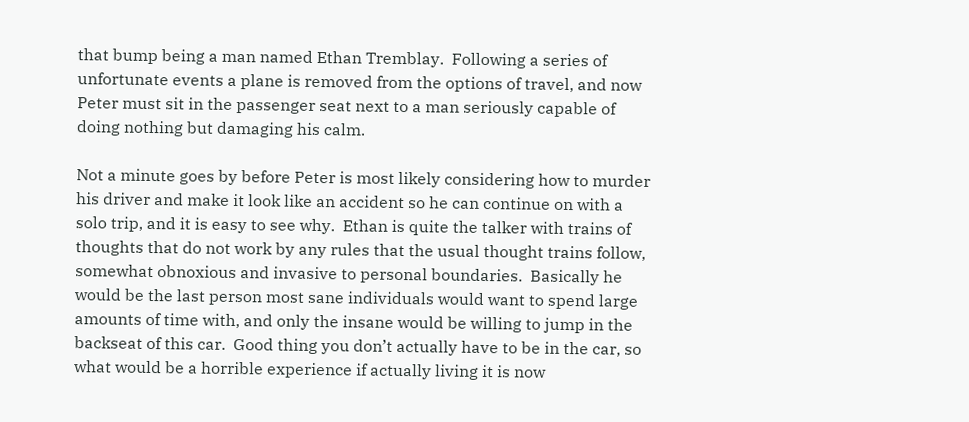that bump being a man named Ethan Tremblay.  Following a series of unfortunate events a plane is removed from the options of travel, and now Peter must sit in the passenger seat next to a man seriously capable of doing nothing but damaging his calm.

Not a minute goes by before Peter is most likely considering how to murder his driver and make it look like an accident so he can continue on with a solo trip, and it is easy to see why.  Ethan is quite the talker with trains of thoughts that do not work by any rules that the usual thought trains follow, somewhat obnoxious and invasive to personal boundaries.  Basically he would be the last person most sane individuals would want to spend large amounts of time with, and only the insane would be willing to jump in the backseat of this car.  Good thing you don’t actually have to be in the car, so what would be a horrible experience if actually living it is now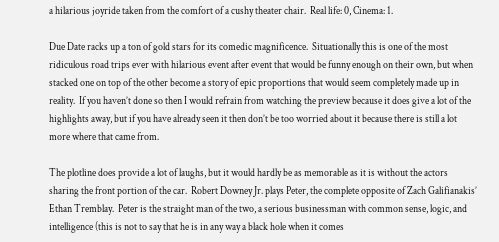a hilarious joyride taken from the comfort of a cushy theater chair.  Real life: 0, Cinema: 1.

Due Date racks up a ton of gold stars for its comedic magnificence.  Situationally this is one of the most ridiculous road trips ever with hilarious event after event that would be funny enough on their own, but when stacked one on top of the other become a story of epic proportions that would seem completely made up in reality.  If you haven’t done so then I would refrain from watching the preview because it does give a lot of the highlights away, but if you have already seen it then don’t be too worried about it because there is still a lot more where that came from.

The plotline does provide a lot of laughs, but it would hardly be as memorable as it is without the actors sharing the front portion of the car.  Robert Downey Jr. plays Peter, the complete opposite of Zach Galifianakis’ Ethan Tremblay.  Peter is the straight man of the two, a serious businessman with common sense, logic, and intelligence (this is not to say that he is in any way a black hole when it comes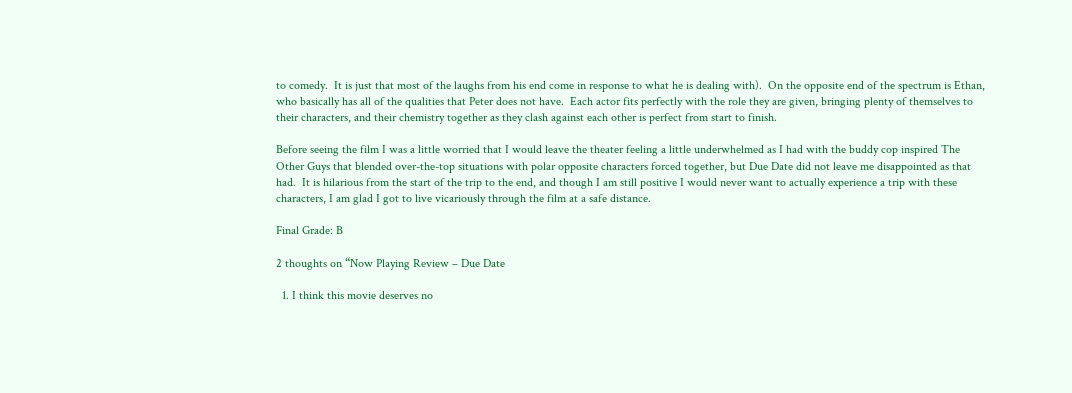to comedy.  It is just that most of the laughs from his end come in response to what he is dealing with).  On the opposite end of the spectrum is Ethan, who basically has all of the qualities that Peter does not have.  Each actor fits perfectly with the role they are given, bringing plenty of themselves to their characters, and their chemistry together as they clash against each other is perfect from start to finish.

Before seeing the film I was a little worried that I would leave the theater feeling a little underwhelmed as I had with the buddy cop inspired The Other Guys that blended over-the-top situations with polar opposite characters forced together, but Due Date did not leave me disappointed as that had.  It is hilarious from the start of the trip to the end, and though I am still positive I would never want to actually experience a trip with these characters, I am glad I got to live vicariously through the film at a safe distance.

Final Grade: B

2 thoughts on “Now Playing Review – Due Date

  1. I think this movie deserves no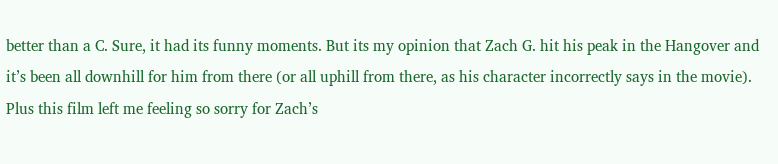better than a C. Sure, it had its funny moments. But its my opinion that Zach G. hit his peak in the Hangover and it’s been all downhill for him from there (or all uphill from there, as his character incorrectly says in the movie). Plus this film left me feeling so sorry for Zach’s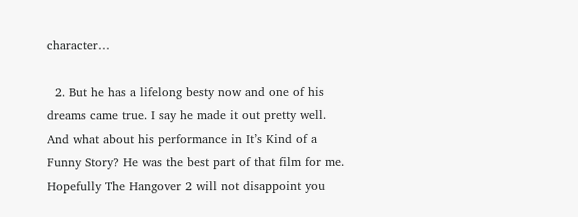character…

  2. But he has a lifelong besty now and one of his dreams came true. I say he made it out pretty well. And what about his performance in It’s Kind of a Funny Story? He was the best part of that film for me. Hopefully The Hangover 2 will not disappoint you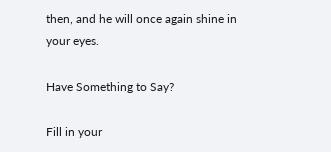then, and he will once again shine in your eyes.

Have Something to Say?

Fill in your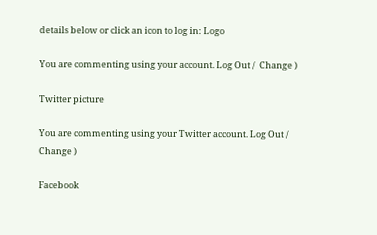details below or click an icon to log in: Logo

You are commenting using your account. Log Out /  Change )

Twitter picture

You are commenting using your Twitter account. Log Out /  Change )

Facebook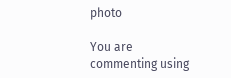photo

You are commenting using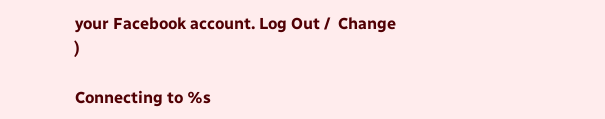your Facebook account. Log Out /  Change )

Connecting to %s